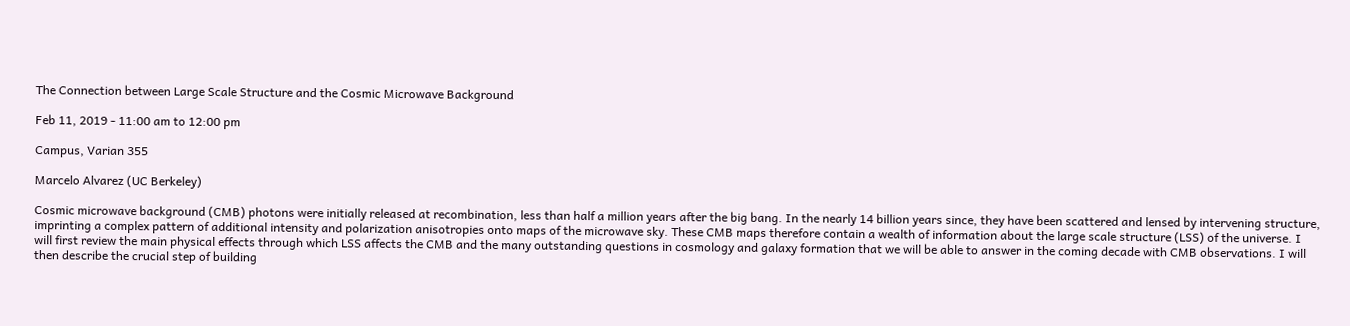The Connection between Large Scale Structure and the Cosmic Microwave Background

Feb 11, 2019 - 11:00 am to 12:00 pm

Campus, Varian 355

Marcelo Alvarez (UC Berkeley)

Cosmic microwave background (CMB) photons were initially released at recombination, less than half a million years after the big bang. In the nearly 14 billion years since, they have been scattered and lensed by intervening structure, imprinting a complex pattern of additional intensity and polarization anisotropies onto maps of the microwave sky. These CMB maps therefore contain a wealth of information about the large scale structure (LSS) of the universe. I will first review the main physical effects through which LSS affects the CMB and the many outstanding questions in cosmology and galaxy formation that we will be able to answer in the coming decade with CMB observations. I will then describe the crucial step of building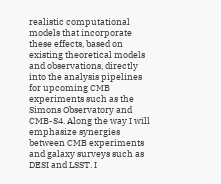realistic computational models that incorporate these effects, based on existing theoretical models and observations, directly into the analysis pipelines for upcoming CMB experiments such as the Simons Observatory and CMB-S4. Along the way I will emphasize synergies between CMB experiments and galaxy surveys such as DESI and LSST. I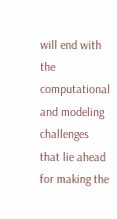will end with the computational and modeling challenges that lie ahead for making the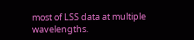most of LSS data at multiple wavelengths.